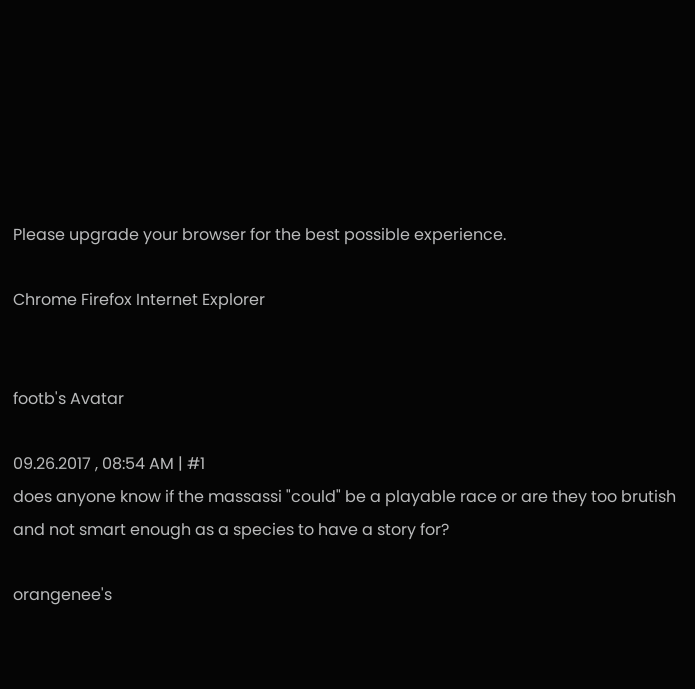Please upgrade your browser for the best possible experience.

Chrome Firefox Internet Explorer


footb's Avatar

09.26.2017 , 08:54 AM | #1
does anyone know if the massassi "could" be a playable race or are they too brutish and not smart enough as a species to have a story for?

orangenee's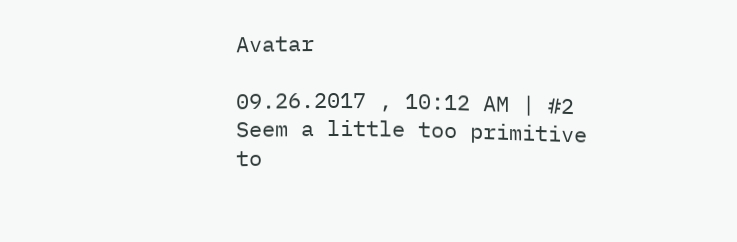Avatar

09.26.2017 , 10:12 AM | #2
Seem a little too primitive to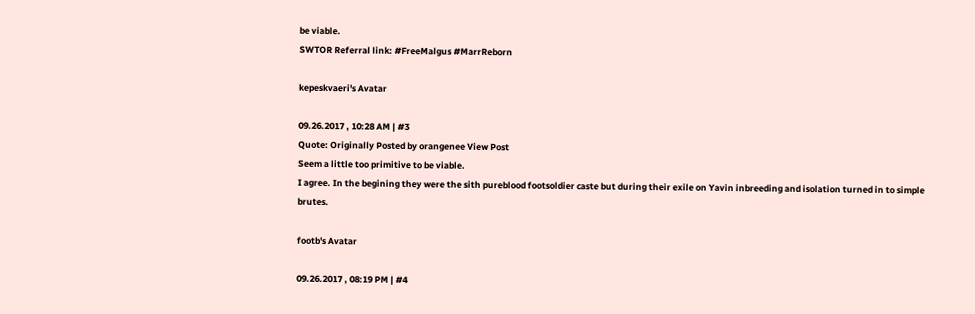be viable.
SWTOR Referral link: #FreeMalgus #MarrReborn

kepeskvaeri's Avatar

09.26.2017 , 10:28 AM | #3
Quote: Originally Posted by orangenee View Post
Seem a little too primitive to be viable.
I agree. In the begining they were the sith pureblood footsoldier caste but during their exile on Yavin inbreeding and isolation turned in to simple brutes.

footb's Avatar

09.26.2017 , 08:19 PM | #4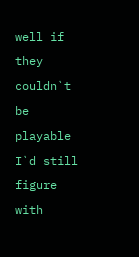well if they couldn`t be playable I`d still figure with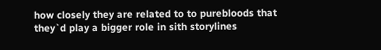how closely they are related to to purebloods that they`d play a bigger role in sith storylines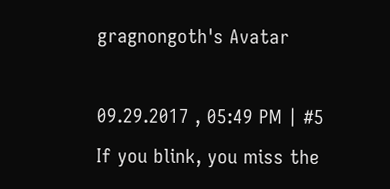gragnongoth's Avatar

09.29.2017 , 05:49 PM | #5
If you blink, you miss the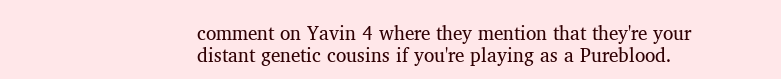comment on Yavin 4 where they mention that they're your distant genetic cousins if you're playing as a Pureblood.